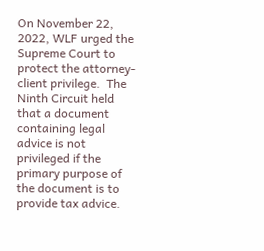On November 22, 2022, WLF urged the Supreme Court to protect the attorney-client privilege.  The Ninth Circuit held that a document containing legal advice is not privileged if the primary purpose of the document is to provide tax advice.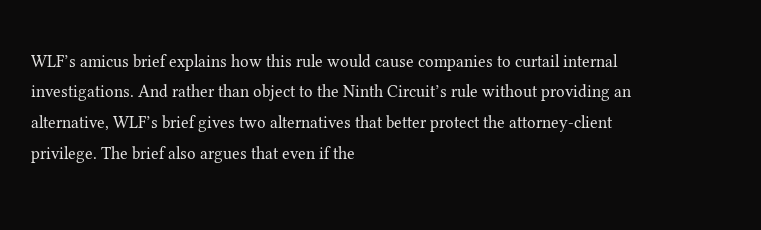WLF’s amicus brief explains how this rule would cause companies to curtail internal investigations. And rather than object to the Ninth Circuit’s rule without providing an alternative, WLF’s brief gives two alternatives that better protect the attorney-client privilege. The brief also argues that even if the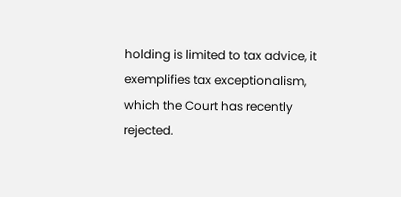holding is limited to tax advice, it exemplifies tax exceptionalism, which the Court has recently rejected.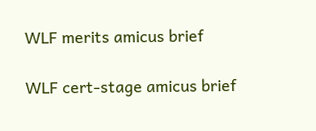WLF merits amicus brief

WLF cert-stage amicus brief